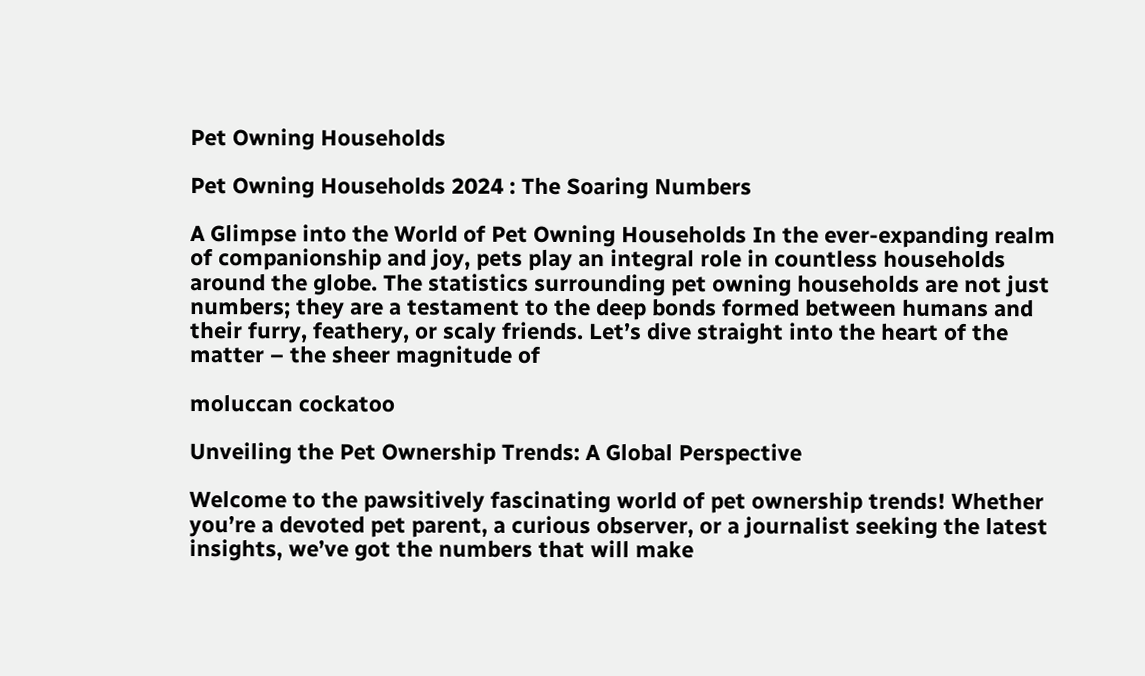Pet Owning Households

Pet Owning Households 2024 : The Soaring Numbers

A Glimpse into the World of Pet Owning Households In the ever-expanding realm of companionship and joy, pets play an integral role in countless households around the globe. The statistics surrounding pet owning households are not just numbers; they are a testament to the deep bonds formed between humans and their furry, feathery, or scaly friends. Let’s dive straight into the heart of the matter – the sheer magnitude of

moluccan cockatoo

Unveiling the Pet Ownership Trends: A Global Perspective

Welcome to the pawsitively fascinating world of pet ownership trends! Whether you’re a devoted pet parent, a curious observer, or a journalist seeking the latest insights, we’ve got the numbers that will make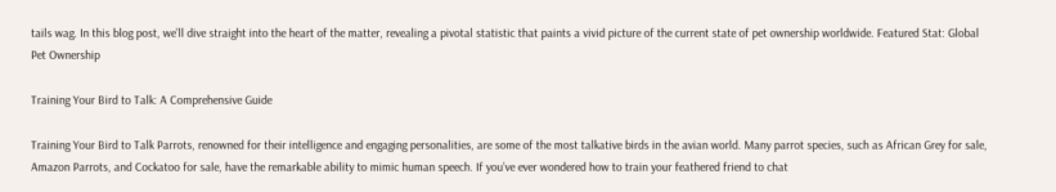tails wag. In this blog post, we’ll dive straight into the heart of the matter, revealing a pivotal statistic that paints a vivid picture of the current state of pet ownership worldwide. Featured Stat: Global Pet Ownership

Training Your Bird to Talk: A Comprehensive Guide

Training Your Bird to Talk Parrots, renowned for their intelligence and engaging personalities, are some of the most talkative birds in the avian world. Many parrot species, such as African Grey for sale, Amazon Parrots, and Cockatoo for sale, have the remarkable ability to mimic human speech. If you’ve ever wondered how to train your feathered friend to chat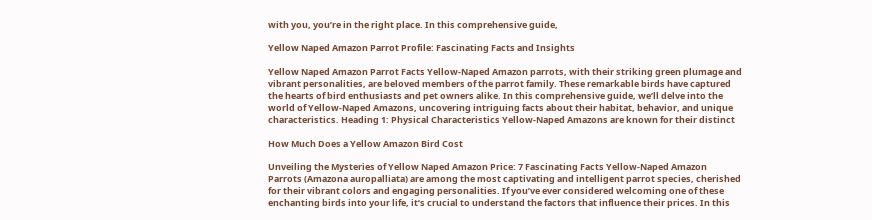with you, you’re in the right place. In this comprehensive guide,

Yellow Naped Amazon Parrot Profile: Fascinating Facts and Insights

Yellow Naped Amazon Parrot Facts Yellow-Naped Amazon parrots, with their striking green plumage and vibrant personalities, are beloved members of the parrot family. These remarkable birds have captured the hearts of bird enthusiasts and pet owners alike. In this comprehensive guide, we’ll delve into the world of Yellow-Naped Amazons, uncovering intriguing facts about their habitat, behavior, and unique characteristics. Heading 1: Physical Characteristics Yellow-Naped Amazons are known for their distinct

How Much Does a Yellow Amazon Bird Cost

Unveiling the Mysteries of Yellow Naped Amazon Price: 7 Fascinating Facts Yellow-Naped Amazon Parrots (Amazona auropalliata) are among the most captivating and intelligent parrot species, cherished for their vibrant colors and engaging personalities. If you’ve ever considered welcoming one of these enchanting birds into your life, it’s crucial to understand the factors that influence their prices. In this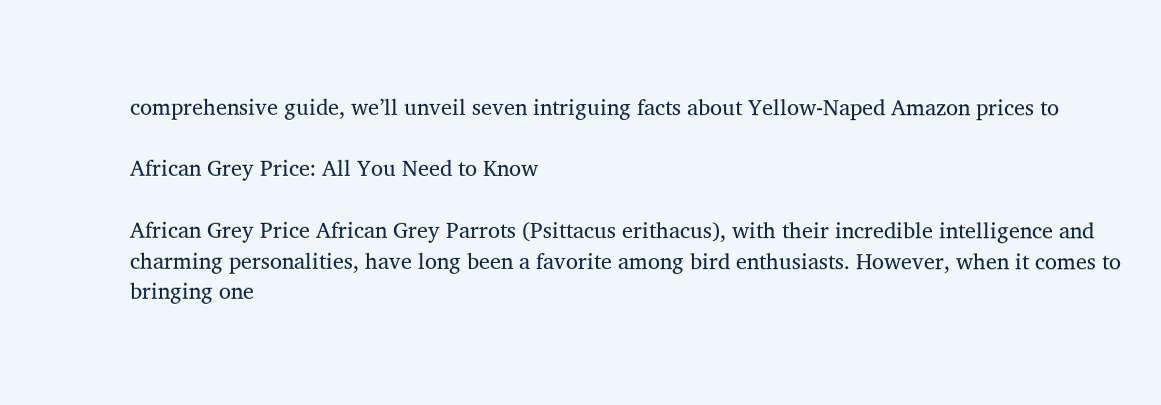comprehensive guide, we’ll unveil seven intriguing facts about Yellow-Naped Amazon prices to

African Grey Price: All You Need to Know

African Grey Price African Grey Parrots (Psittacus erithacus), with their incredible intelligence and charming personalities, have long been a favorite among bird enthusiasts. However, when it comes to bringing one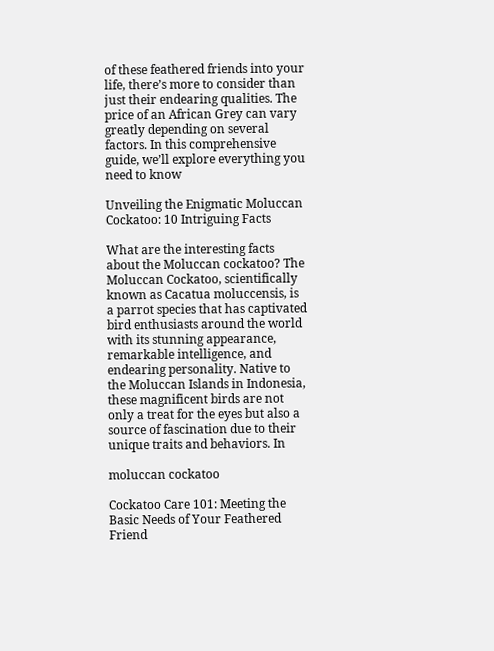of these feathered friends into your life, there’s more to consider than just their endearing qualities. The price of an African Grey can vary greatly depending on several factors. In this comprehensive guide, we’ll explore everything you need to know

Unveiling the Enigmatic Moluccan Cockatoo: 10 Intriguing Facts

What are the interesting facts about the Moluccan cockatoo? The Moluccan Cockatoo, scientifically known as Cacatua moluccensis, is a parrot species that has captivated bird enthusiasts around the world with its stunning appearance, remarkable intelligence, and endearing personality. Native to the Moluccan Islands in Indonesia, these magnificent birds are not only a treat for the eyes but also a source of fascination due to their unique traits and behaviors. In

moluccan cockatoo

Cockatoo Care 101: Meeting the Basic Needs of Your Feathered Friend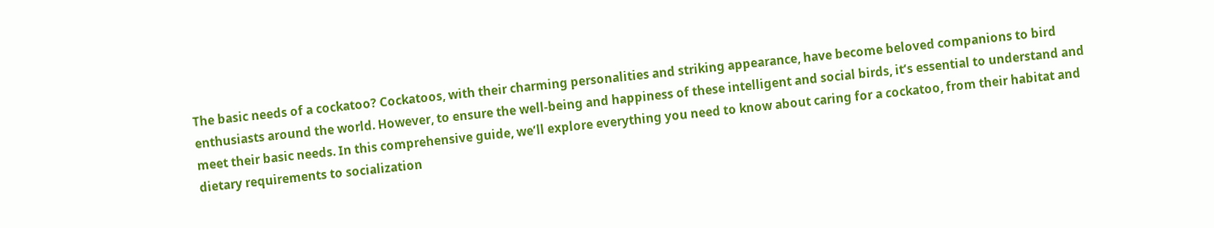The basic needs of a cockatoo? Cockatoos, with their charming personalities and striking appearance, have become beloved companions to bird enthusiasts around the world. However, to ensure the well-being and happiness of these intelligent and social birds, it’s essential to understand and meet their basic needs. In this comprehensive guide, we’ll explore everything you need to know about caring for a cockatoo, from their habitat and dietary requirements to socialization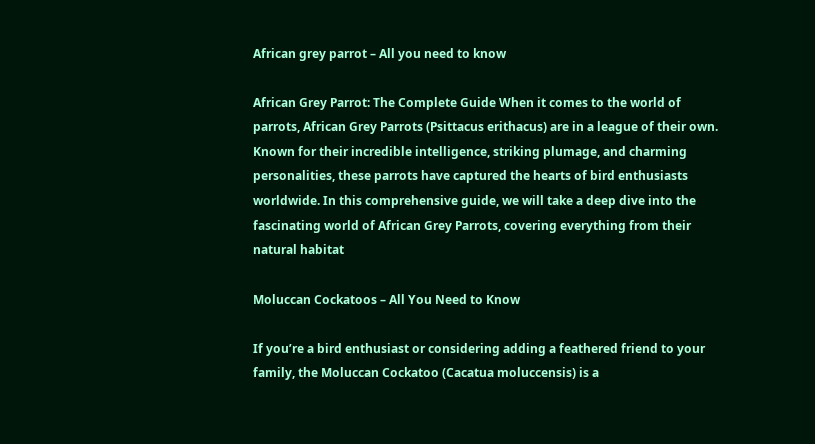African grey parrot – All you need to know

African Grey Parrot: The Complete Guide When it comes to the world of parrots, African Grey Parrots (Psittacus erithacus) are in a league of their own. Known for their incredible intelligence, striking plumage, and charming personalities, these parrots have captured the hearts of bird enthusiasts worldwide. In this comprehensive guide, we will take a deep dive into the fascinating world of African Grey Parrots, covering everything from their natural habitat

Moluccan Cockatoos – All You Need to Know

If you’re a bird enthusiast or considering adding a feathered friend to your family, the Moluccan Cockatoo (Cacatua moluccensis) is a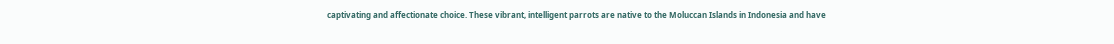captivating and affectionate choice. These vibrant, intelligent parrots are native to the Moluccan Islands in Indonesia and have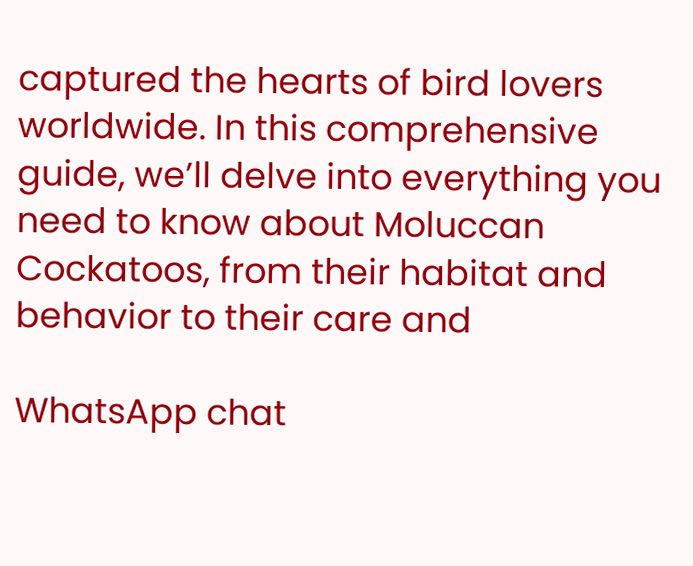captured the hearts of bird lovers worldwide. In this comprehensive guide, we’ll delve into everything you need to know about Moluccan Cockatoos, from their habitat and behavior to their care and

WhatsApp chat